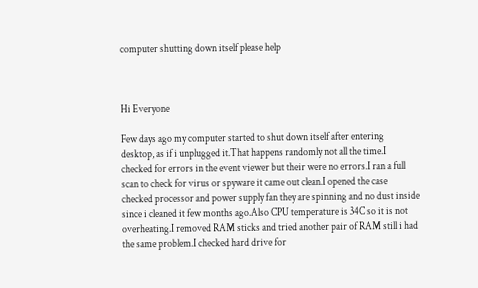computer shutting down itself please help



Hi Everyone

Few days ago my computer started to shut down itself after entering
desktop, as if i unplugged it.That happens randomly not all the time.I
checked for errors in the event viewer but their were no errors.I ran a full
scan to check for virus or spyware it came out clean.I opened the case
checked processor and power supply fan they are spinning and no dust inside
since i cleaned it few months ago.Also CPU temperature is 34C so it is not
overheating.I removed RAM sticks and tried another pair of RAM still i had
the same problem.I checked hard drive for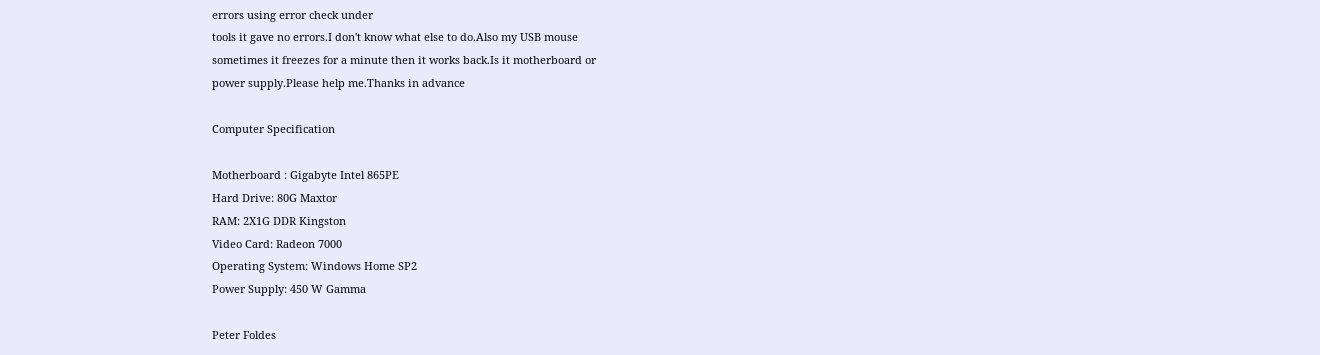errors using error check under
tools it gave no errors.I don't know what else to do.Also my USB mouse
sometimes it freezes for a minute then it works back.Is it motherboard or
power supply.Please help me.Thanks in advance

Computer Specification

Motherboard : Gigabyte Intel 865PE
Hard Drive: 80G Maxtor
RAM: 2X1G DDR Kingston
Video Card: Radeon 7000
Operating System: Windows Home SP2
Power Supply: 450 W Gamma

Peter Foldes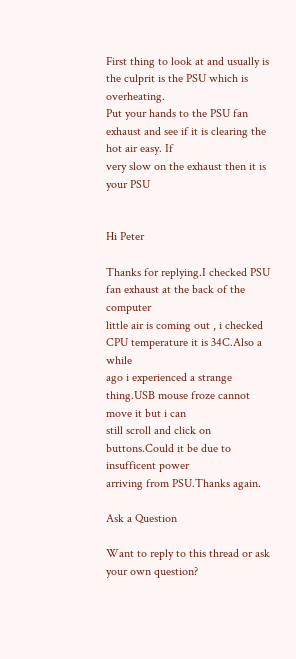First thing to look at and usually is the culprit is the PSU which is overheating.
Put your hands to the PSU fan exhaust and see if it is clearing the hot air easy. If
very slow on the exhaust then it is your PSU


Hi Peter

Thanks for replying.I checked PSU fan exhaust at the back of the computer
little air is coming out , i checked CPU temperature it is 34C.Also a while
ago i experienced a strange thing.USB mouse froze cannot move it but i can
still scroll and click on buttons.Could it be due to insufficent power
arriving from PSU.Thanks again.

Ask a Question

Want to reply to this thread or ask your own question?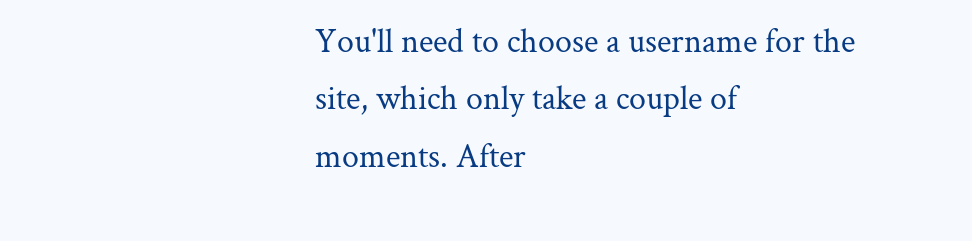You'll need to choose a username for the site, which only take a couple of moments. After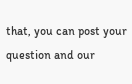that, you can post your question and our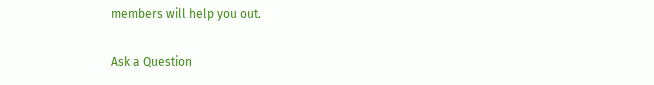members will help you out.

Ask a Question